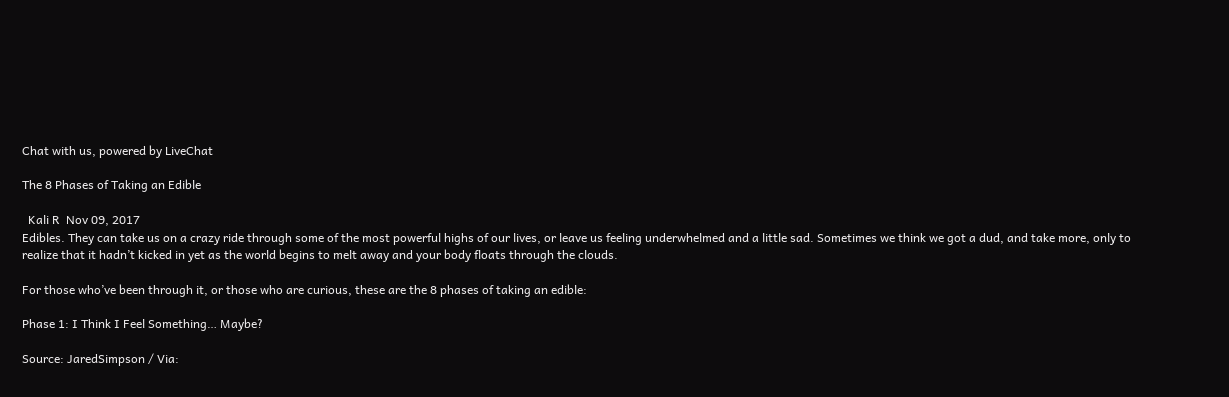Chat with us, powered by LiveChat

The 8 Phases of Taking an Edible

  Kali R  Nov 09, 2017
Edibles. They can take us on a crazy ride through some of the most powerful highs of our lives, or leave us feeling underwhelmed and a little sad. Sometimes we think we got a dud, and take more, only to realize that it hadn’t kicked in yet as the world begins to melt away and your body floats through the clouds.

For those who’ve been through it, or those who are curious, these are the 8 phases of taking an edible:

Phase 1: I Think I Feel Something… Maybe?

Source: JaredSimpson / Via: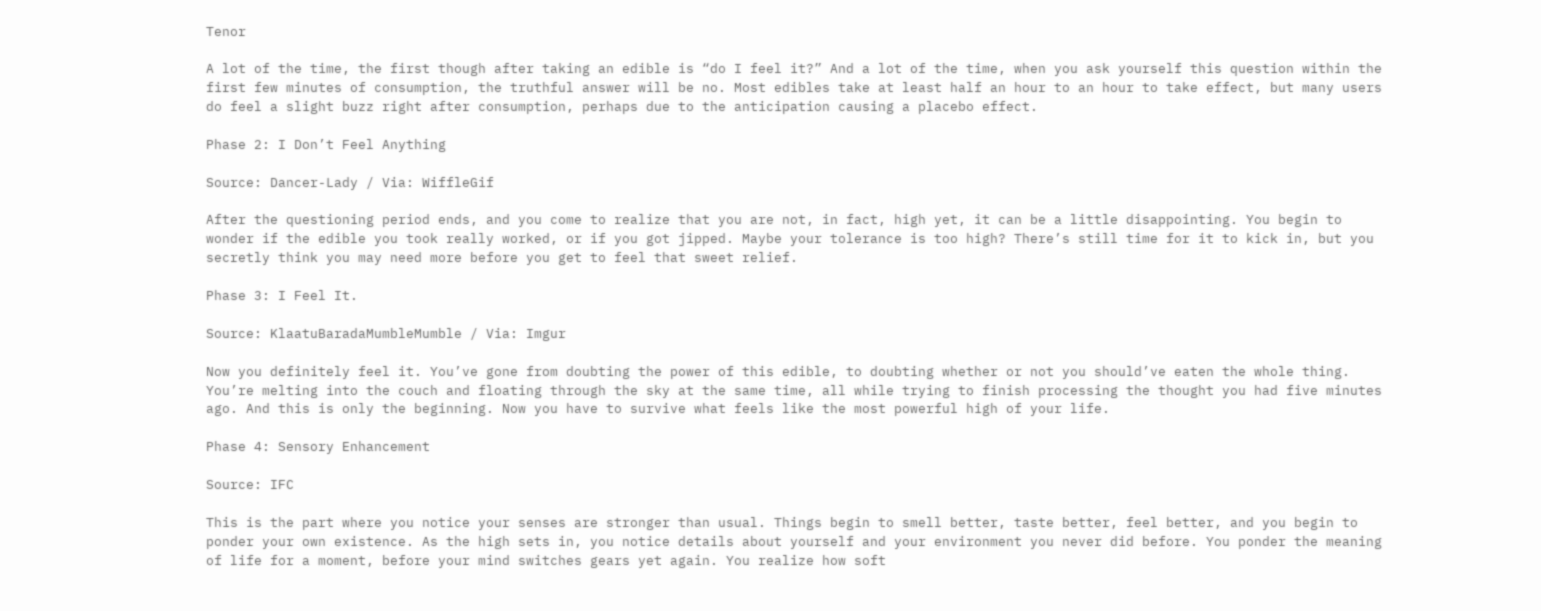Tenor

A lot of the time, the first though after taking an edible is “do I feel it?” And a lot of the time, when you ask yourself this question within the first few minutes of consumption, the truthful answer will be no. Most edibles take at least half an hour to an hour to take effect, but many users do feel a slight buzz right after consumption, perhaps due to the anticipation causing a placebo effect.

Phase 2: I Don’t Feel Anything

Source: Dancer-Lady / Via: WiffleGif

After the questioning period ends, and you come to realize that you are not, in fact, high yet, it can be a little disappointing. You begin to wonder if the edible you took really worked, or if you got jipped. Maybe your tolerance is too high? There’s still time for it to kick in, but you secretly think you may need more before you get to feel that sweet relief.

Phase 3: I Feel It.

Source: KlaatuBaradaMumbleMumble / Via: Imgur

Now you definitely feel it. You’ve gone from doubting the power of this edible, to doubting whether or not you should’ve eaten the whole thing. You’re melting into the couch and floating through the sky at the same time, all while trying to finish processing the thought you had five minutes ago. And this is only the beginning. Now you have to survive what feels like the most powerful high of your life.

Phase 4: Sensory Enhancement

Source: IFC

This is the part where you notice your senses are stronger than usual. Things begin to smell better, taste better, feel better, and you begin to ponder your own existence. As the high sets in, you notice details about yourself and your environment you never did before. You ponder the meaning of life for a moment, before your mind switches gears yet again. You realize how soft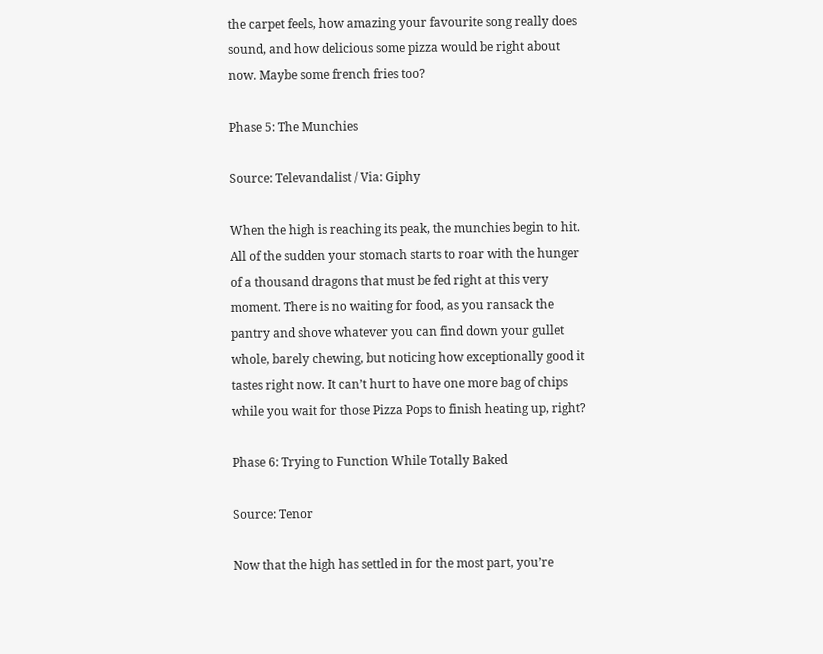the carpet feels, how amazing your favourite song really does sound, and how delicious some pizza would be right about now. Maybe some french fries too?

Phase 5: The Munchies

Source: Televandalist / Via: Giphy

When the high is reaching its peak, the munchies begin to hit. All of the sudden your stomach starts to roar with the hunger of a thousand dragons that must be fed right at this very moment. There is no waiting for food, as you ransack the pantry and shove whatever you can find down your gullet whole, barely chewing, but noticing how exceptionally good it tastes right now. It can’t hurt to have one more bag of chips while you wait for those Pizza Pops to finish heating up, right?

Phase 6: Trying to Function While Totally Baked

Source: Tenor

Now that the high has settled in for the most part, you’re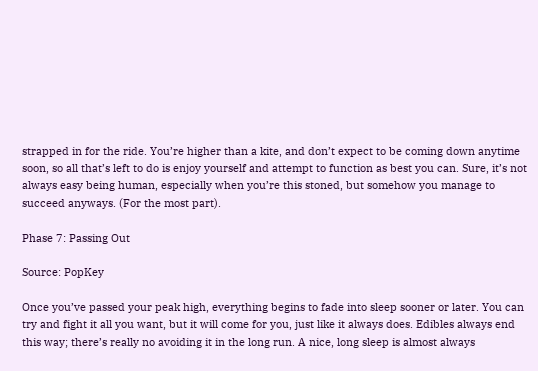strapped in for the ride. You’re higher than a kite, and don’t expect to be coming down anytime soon, so all that’s left to do is enjoy yourself and attempt to function as best you can. Sure, it’s not always easy being human, especially when you’re this stoned, but somehow you manage to succeed anyways. (For the most part).

Phase 7: Passing Out

Source: PopKey

Once you’ve passed your peak high, everything begins to fade into sleep sooner or later. You can try and fight it all you want, but it will come for you, just like it always does. Edibles always end this way; there’s really no avoiding it in the long run. A nice, long sleep is almost always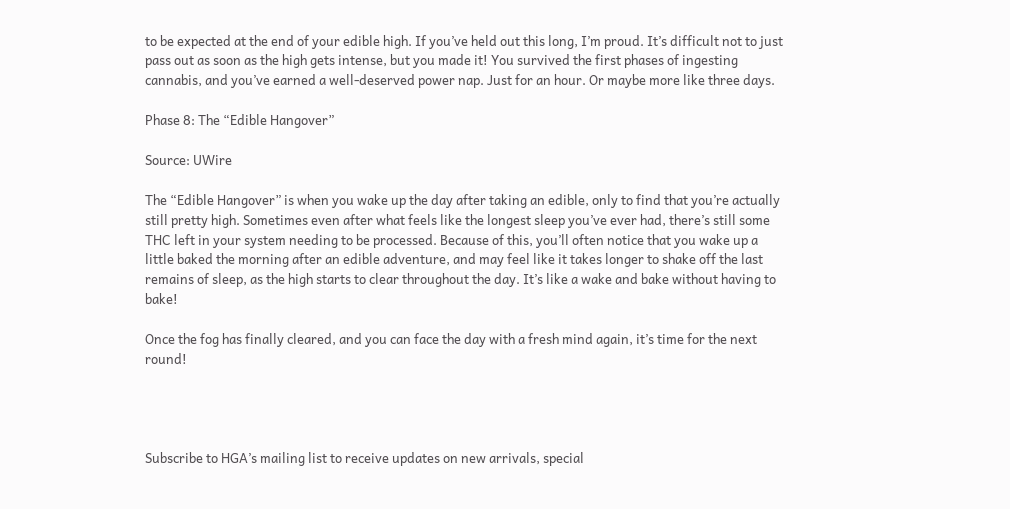to be expected at the end of your edible high. If you’ve held out this long, I’m proud. It’s difficult not to just pass out as soon as the high gets intense, but you made it! You survived the first phases of ingesting cannabis, and you’ve earned a well-deserved power nap. Just for an hour. Or maybe more like three days.

Phase 8: The “Edible Hangover”

Source: UWire

The “Edible Hangover” is when you wake up the day after taking an edible, only to find that you’re actually still pretty high. Sometimes even after what feels like the longest sleep you’ve ever had, there’s still some THC left in your system needing to be processed. Because of this, you’ll often notice that you wake up a little baked the morning after an edible adventure, and may feel like it takes longer to shake off the last remains of sleep, as the high starts to clear throughout the day. It’s like a wake and bake without having to bake!

Once the fog has finally cleared, and you can face the day with a fresh mind again, it’s time for the next round!




Subscribe to HGA’s mailing list to receive updates on new arrivals, special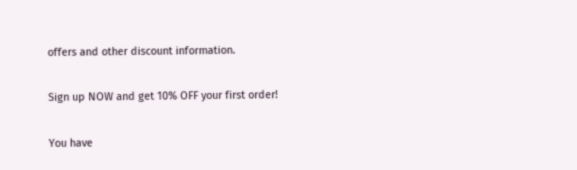offers and other discount information.

Sign up NOW and get 10% OFF your first order!

You have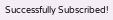Successfully Subscribed!